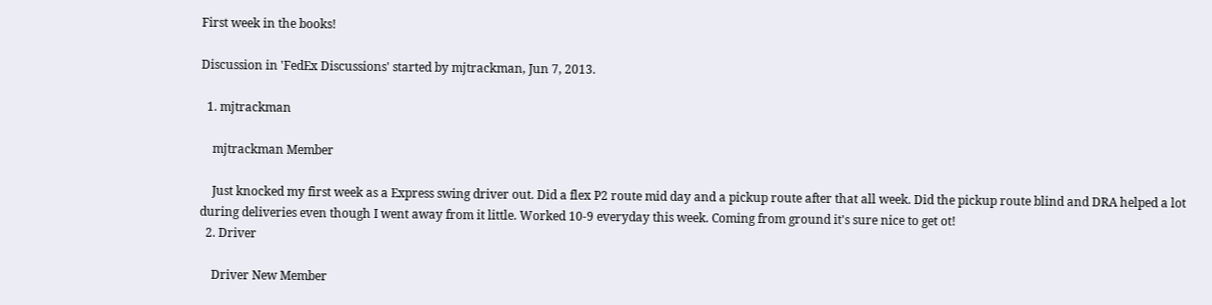First week in the books!

Discussion in 'FedEx Discussions' started by mjtrackman, Jun 7, 2013.

  1. mjtrackman

    mjtrackman Member

    Just knocked my first week as a Express swing driver out. Did a flex P2 route mid day and a pickup route after that all week. Did the pickup route blind and DRA helped a lot during deliveries even though I went away from it little. Worked 10-9 everyday this week. Coming from ground it's sure nice to get ot!
  2. Driver

    Driver New Member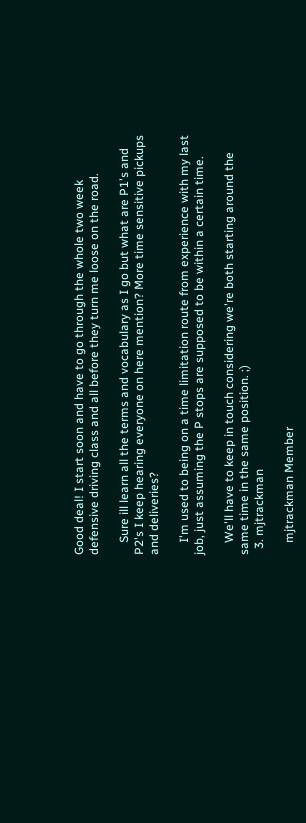Good deal! I start soon and have to go through the whole two week defensive driving class and all before they turn me loose on the road.

    Sure ill learn all the terms and vocabulary as I go but what are P1's and P2's I keep hearing everyone on here mention? More time sensitive pickups and deliveries?

    I'm used to being on a time limitation route from experience with my last job, just assuming the P stops are supposed to be within a certain time.

    We'll have to keep in touch considering we're both starting around the same time in the same position. ;)
  3. mjtrackman

    mjtrackman Member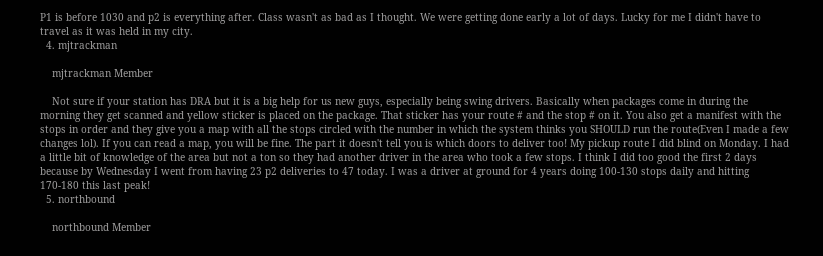P1 is before 1030 and p2 is everything after. Class wasn't as bad as I thought. We were getting done early a lot of days. Lucky for me I didn't have to travel as it was held in my city.
  4. mjtrackman

    mjtrackman Member

    Not sure if your station has DRA but it is a big help for us new guys, especially being swing drivers. Basically when packages come in during the morning they get scanned and yellow sticker is placed on the package. That sticker has your route # and the stop # on it. You also get a manifest with the stops in order and they give you a map with all the stops circled with the number in which the system thinks you SHOULD run the route(Even I made a few changes lol). If you can read a map, you will be fine. The part it doesn't tell you is which doors to deliver too! My pickup route I did blind on Monday. I had a little bit of knowledge of the area but not a ton so they had another driver in the area who took a few stops. I think I did too good the first 2 days because by Wednesday I went from having 23 p2 deliveries to 47 today. I was a driver at ground for 4 years doing 100-130 stops daily and hitting 170-180 this last peak!
  5. northbound

    northbound Member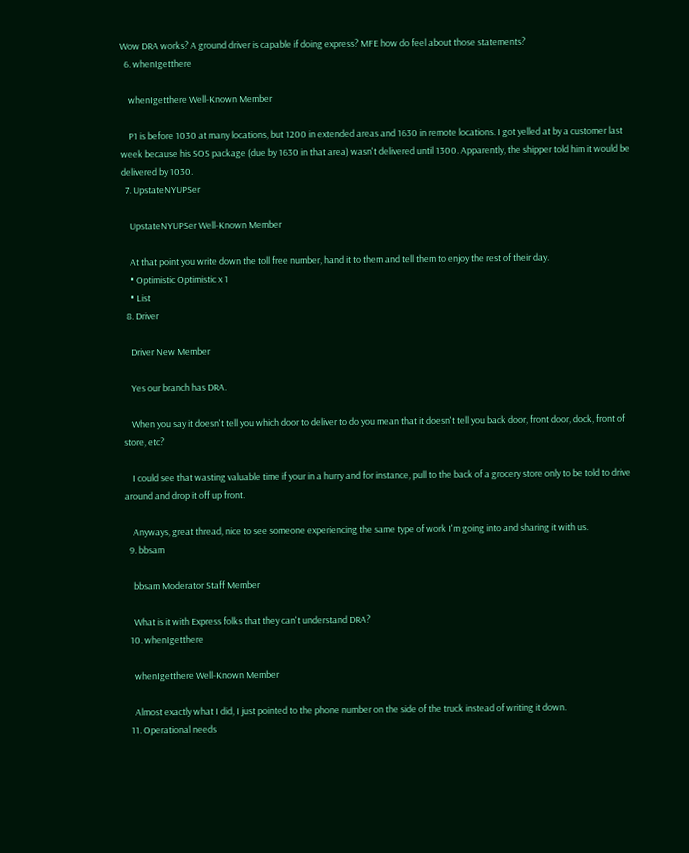Wow DRA works? A ground driver is capable if doing express? MFE how do feel about those statements?
  6. whenIgetthere

    whenIgetthere Well-Known Member

    P1 is before 1030 at many locations, but 1200 in extended areas and 1630 in remote locations. I got yelled at by a customer last week because his SOS package (due by 1630 in that area) wasn't delivered until 1300. Apparently, the shipper told him it would be delivered by 1030.
  7. UpstateNYUPSer

    UpstateNYUPSer Well-Known Member

    At that point you write down the toll free number, hand it to them and tell them to enjoy the rest of their day.
    • Optimistic Optimistic x 1
    • List
  8. Driver

    Driver New Member

    Yes our branch has DRA.

    When you say it doesn't tell you which door to deliver to do you mean that it doesn't tell you back door, front door, dock, front of store, etc?

    I could see that wasting valuable time if your in a hurry and for instance, pull to the back of a grocery store only to be told to drive around and drop it off up front.

    Anyways, great thread, nice to see someone experiencing the same type of work I'm going into and sharing it with us.
  9. bbsam

    bbsam Moderator Staff Member

    What is it with Express folks that they can't understand DRA?
  10. whenIgetthere

    whenIgetthere Well-Known Member

    Almost exactly what I did, I just pointed to the phone number on the side of the truck instead of writing it down.
  11. Operational needs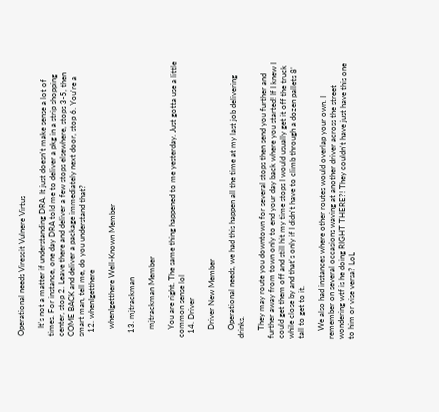Operational needs Virescit Vulnere Virtus

    It's not a matter if understanding DRA. It just doesn't make sense a lot of times. For instance, one day DRA told me to deliver a pkg in a strip shopping center, stop 2. Leave there and deliver a few stops elsewhere, stops 3-5, then COME BACK and deliver a package immediately next door, stop 6. You're a smart man, tell me, do you understand that?
  12. whenIgetthere

    whenIgetthere Well-Known Member

  13. mjtrackman

    mjtrackman Member

    You are right. The same thing happened to me yesterday. Just gotta use a little common sense lol
  14. Driver

    Driver New Member

    Operational needs, we had this happen all the time at my last job delivering drinks.

    They may route you downtown for several stops then send you further and further away from town only to end your day back where you started! If I knew I could get them off and still hit my time stops I would usually get it off the truck while close by and that's only if I didn't have to climb through a dozen pallets 8' tall to get to it.

    We also had instances where other routes would overlap your own. I remember on several occasions waving at another driver across the street wondering wtf is he doing RIGHT THERE?! They couldn't have just have this one to him or vise versa? LoL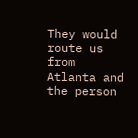They would route us from Atlanta and the person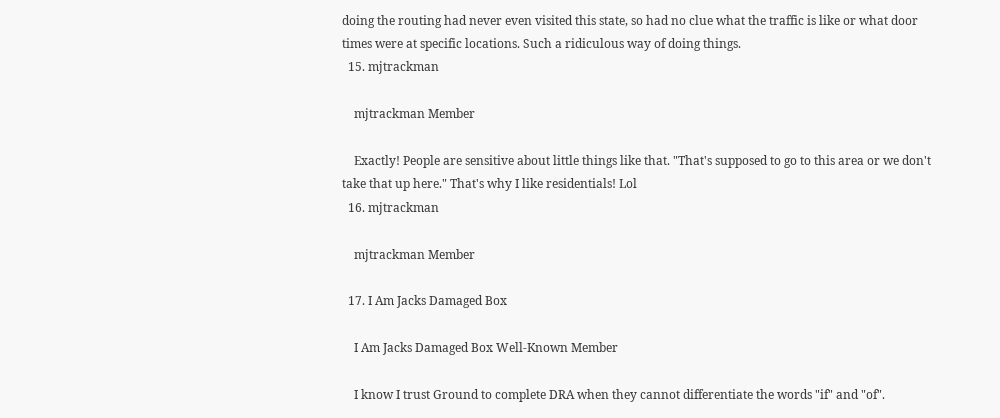doing the routing had never even visited this state, so had no clue what the traffic is like or what door times were at specific locations. Such a ridiculous way of doing things.
  15. mjtrackman

    mjtrackman Member

    Exactly! People are sensitive about little things like that. "That's supposed to go to this area or we don't take that up here." That's why I like residentials! Lol
  16. mjtrackman

    mjtrackman Member

  17. I Am Jacks Damaged Box

    I Am Jacks Damaged Box Well-Known Member

    I know I trust Ground to complete DRA when they cannot differentiate the words "if" and "of".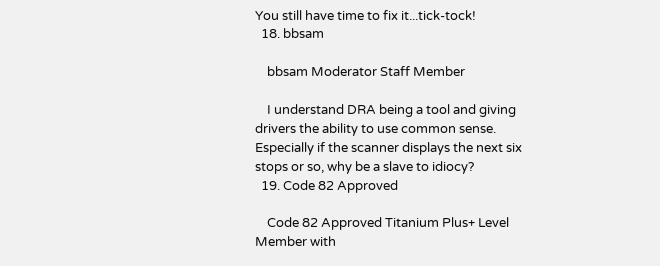You still have time to fix it...tick-tock!
  18. bbsam

    bbsam Moderator Staff Member

    I understand DRA being a tool and giving drivers the ability to use common sense. Especially if the scanner displays the next six stops or so, why be a slave to idiocy?
  19. Code 82 Approved

    Code 82 Approved Titanium Plus+ Level Member with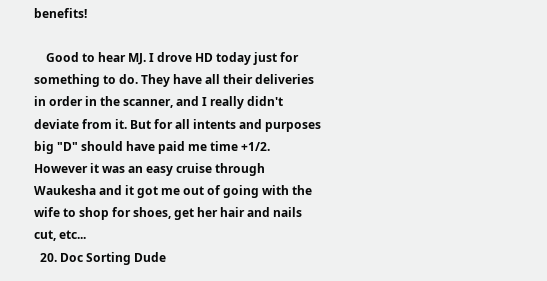benefits!

    Good to hear MJ. I drove HD today just for something to do. They have all their deliveries in order in the scanner, and I really didn't deviate from it. But for all intents and purposes big "D" should have paid me time +1/2. However it was an easy cruise through Waukesha and it got me out of going with the wife to shop for shoes, get her hair and nails cut, etc...
  20. Doc Sorting Dude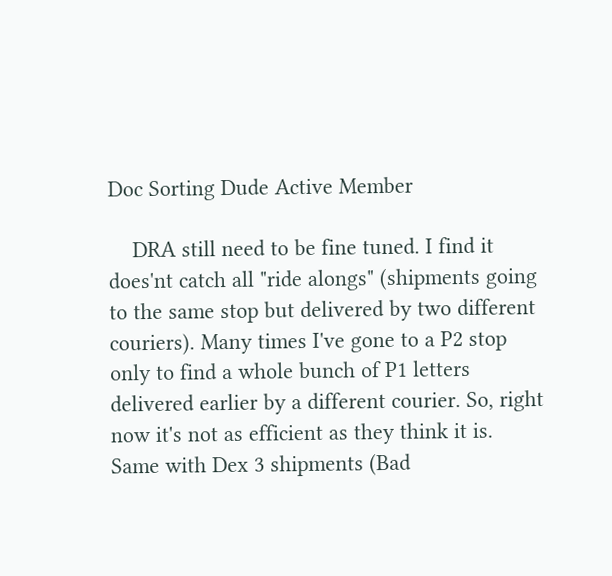Doc Sorting Dude Active Member

    DRA still need to be fine tuned. I find it does'nt catch all "ride alongs" (shipments going to the same stop but delivered by two different couriers). Many times I've gone to a P2 stop only to find a whole bunch of P1 letters delivered earlier by a different courier. So, right now it's not as efficient as they think it is. Same with Dex 3 shipments (Bad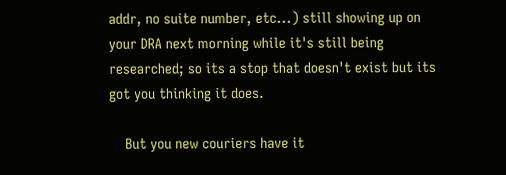addr, no suite number, etc...) still showing up on your DRA next morning while it's still being researched; so its a stop that doesn't exist but its got you thinking it does.

    But you new couriers have it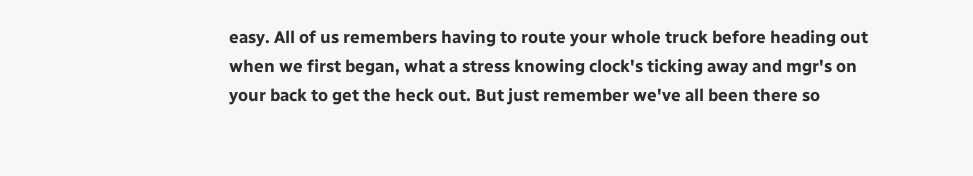easy. All of us remembers having to route your whole truck before heading out when we first began, what a stress knowing clock's ticking away and mgr's on your back to get the heck out. But just remember we've all been there so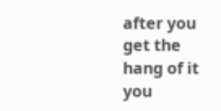after you get the hang of it you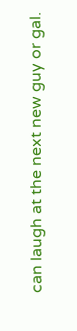can laugh at the next new guy or gal.